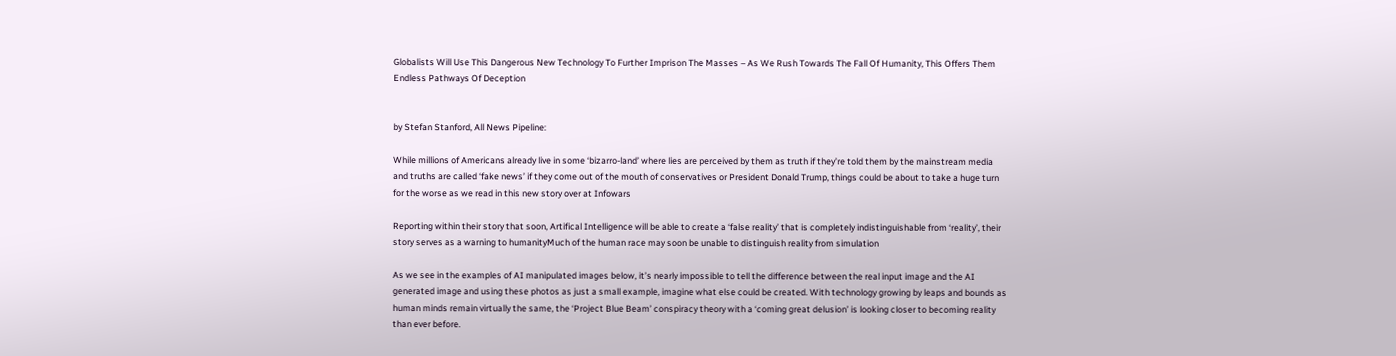Globalists Will Use This Dangerous New Technology To Further Imprison The Masses – As We Rush Towards The Fall Of Humanity, This Offers Them Endless Pathways Of Deception


by Stefan Stanford, All News Pipeline:

While millions of Americans already live in some ‘bizarro-land’ where lies are perceived by them as truth if they’re told them by the mainstream media and truths are called ‘fake news’ if they come out of the mouth of conservatives or President Donald Trump, things could be about to take a huge turn for the worse as we read in this new story over at Infowars

Reporting within their story that soon, Artifical Intelligence will be able to create a ‘false reality’ that is completely indistinguishable from ‘reality’, their story serves as a warning to humanityMuch of the human race may soon be unable to distinguish reality from simulation

As we see in the examples of AI manipulated images below, it’s nearly impossible to tell the difference between the real input image and the AI generated image and using these photos as just a small example, imagine what else could be created. With technology growing by leaps and bounds as human minds remain virtually the same, the ‘Project Blue Beam’ conspiracy theory with a ‘coming great delusion’ is looking closer to becoming reality than ever before.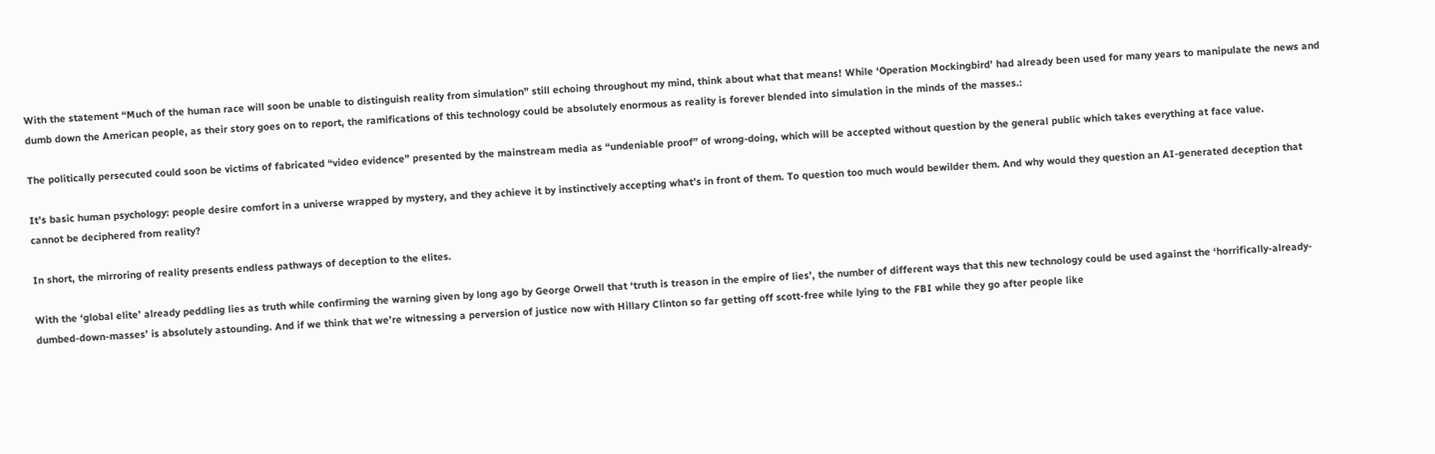With the statement “Much of the human race will soon be unable to distinguish reality from simulation” still echoing throughout my mind, think about what that means! While ‘Operation Mockingbird’ had already been used for many years to manipulate the news and dumb down the American people, as their story goes on to report, the ramifications of this technology could be absolutely enormous as reality is forever blended into simulation in the minds of the masses.:

The politically persecuted could soon be victims of fabricated “video evidence” presented by the mainstream media as “undeniable proof” of wrong-doing, which will be accepted without question by the general public which takes everything at face value.

It’s basic human psychology: people desire comfort in a universe wrapped by mystery, and they achieve it by instinctively accepting what’s in front of them. To question too much would bewilder them. And why would they question an AI-generated deception that cannot be deciphered from reality?

In short, the mirroring of reality presents endless pathways of deception to the elites.

With the ‘global elite’ already peddling lies as truth while confirming the warning given by long ago by George Orwell that ‘truth is treason in the empire of lies’, the number of different ways that this new technology could be used against the ‘horrifically-already-dumbed-down-masses’ is absolutely astounding. And if we think that we’re witnessing a perversion of justice now with Hillary Clinton so far getting off scott-free while lying to the FBI while they go after people like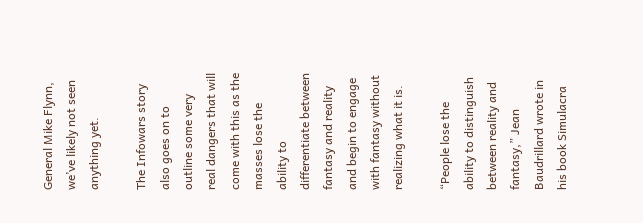General Mike Flynn, we’ve likely not seen anything yet.

The Infowars story also goes on to outline some very real dangers that will come with this as the masses lose the ability to differentiate between fantasy and reality and begin to engage with fantasy without realizing what it is.

“People lose the ability to distinguish between reality and fantasy,” Jean Baudrillard wrote in his book Simulacra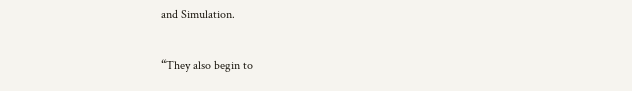and Simulation.

“They also begin to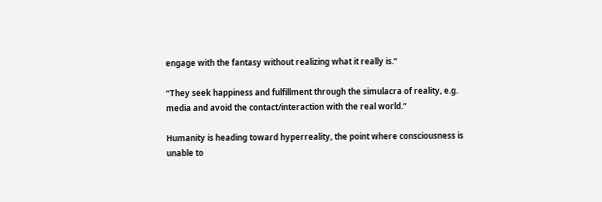engage with the fantasy without realizing what it really is.”

“They seek happiness and fulfillment through the simulacra of reality, e.g. media and avoid the contact/interaction with the real world.”

Humanity is heading toward hyperreality, the point where consciousness is unable to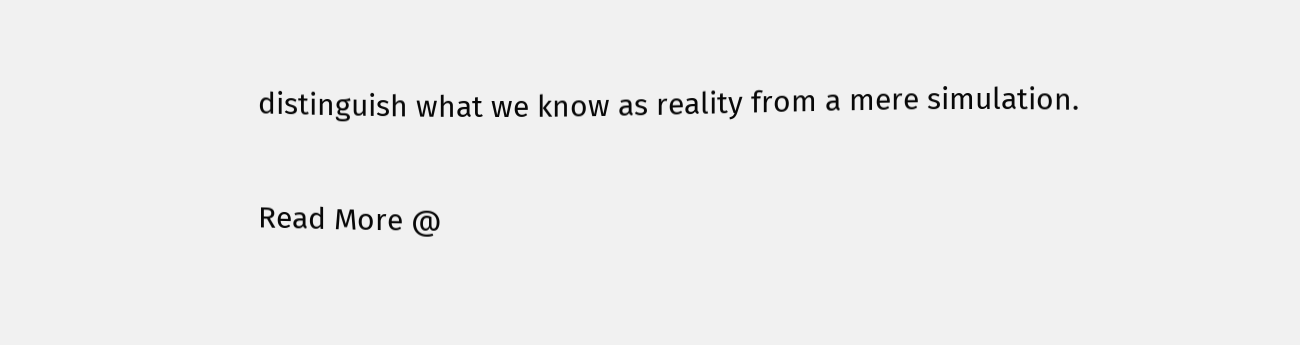distinguish what we know as reality from a mere simulation.

Read More @